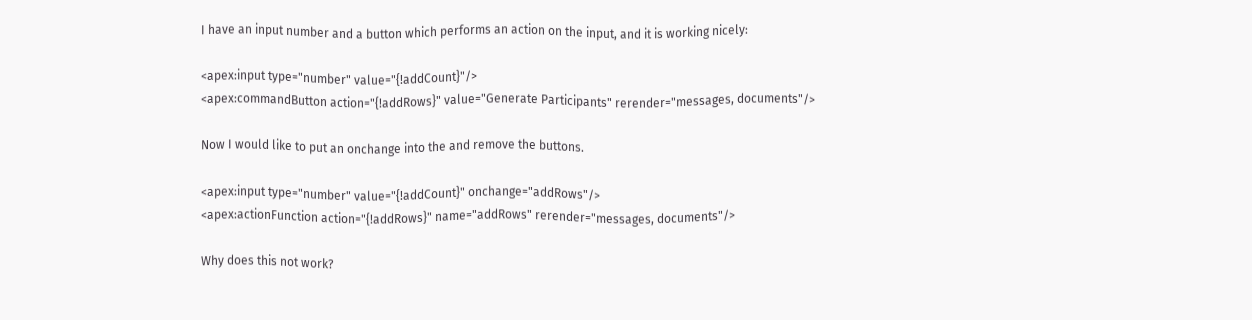I have an input number and a button which performs an action on the input, and it is working nicely:

<apex:input type="number" value="{!addCount}"/>
<apex:commandButton action="{!addRows}" value="Generate Participants" rerender="messages, documents"/>

Now I would like to put an onchange into the and remove the buttons.

<apex:input type="number" value="{!addCount}" onchange="addRows"/>
<apex:actionFunction action="{!addRows}" name="addRows" rerender="messages, documents"/>

Why does this not work?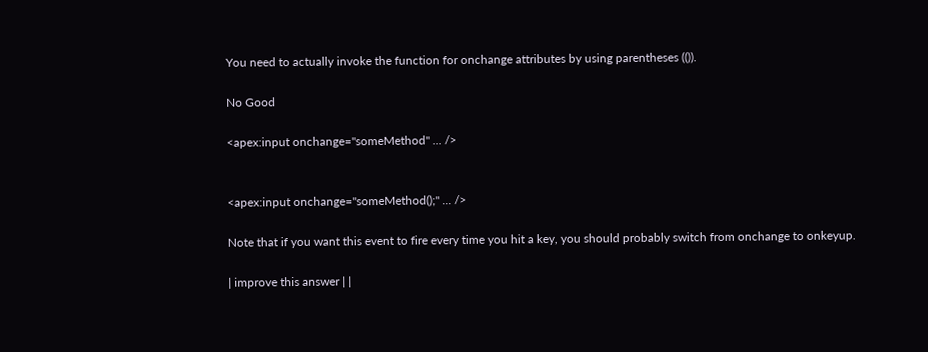You need to actually invoke the function for onchange attributes by using parentheses (()).

No Good

<apex:input onchange="someMethod" ... />


<apex:input onchange="someMethod();" ... />

Note that if you want this event to fire every time you hit a key, you should probably switch from onchange to onkeyup.

| improve this answer | |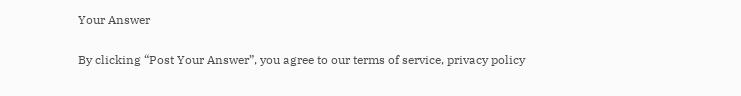Your Answer

By clicking “Post Your Answer”, you agree to our terms of service, privacy policy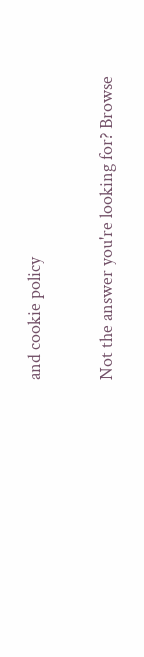and cookie policy

Not the answer you're looking for? Browse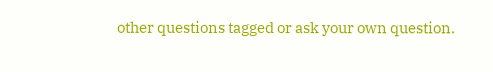other questions tagged or ask your own question.